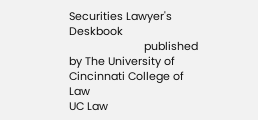Securities Lawyer's Deskbook
                         published by The University of Cincinnati College of Law
UC Law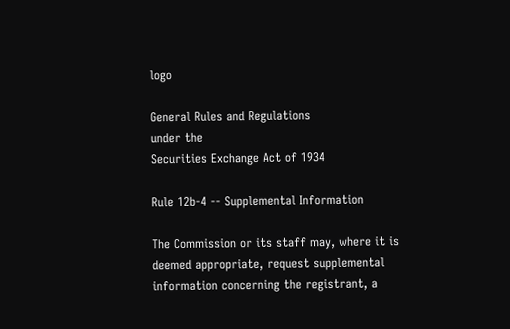logo

General Rules and Regulations
under the
Securities Exchange Act of 1934

Rule 12b-4 -- Supplemental Information

The Commission or its staff may, where it is deemed appropriate, request supplemental information concerning the registrant, a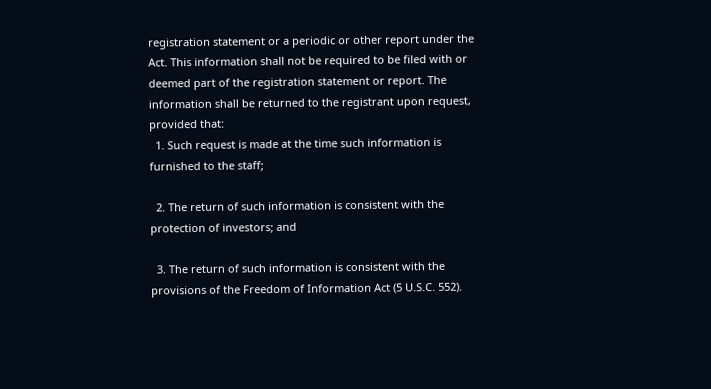registration statement or a periodic or other report under the Act. This information shall not be required to be filed with or deemed part of the registration statement or report. The information shall be returned to the registrant upon request, provided that:
  1. Such request is made at the time such information is furnished to the staff;

  2. The return of such information is consistent with the protection of investors; and

  3. The return of such information is consistent with the provisions of the Freedom of Information Act (5 U.S.C. 552).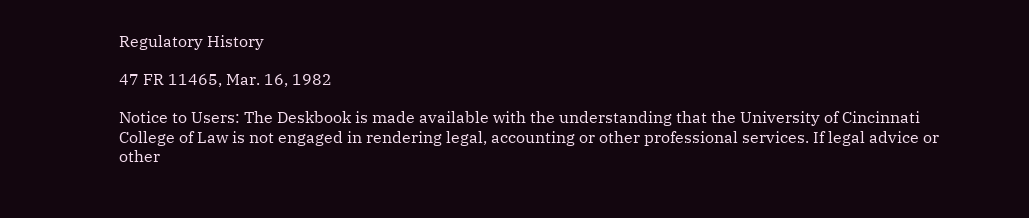Regulatory History

47 FR 11465, Mar. 16, 1982

Notice to Users: The Deskbook is made available with the understanding that the University of Cincinnati College of Law is not engaged in rendering legal, accounting or other professional services. If legal advice or other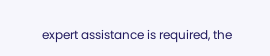expert assistance is required, the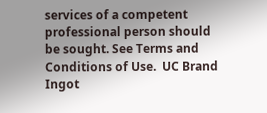services of a competent professional person should be sought. See Terms and Conditions of Use.  UC Brand Ingot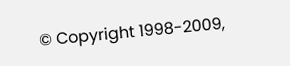© Copyright 1998-2009,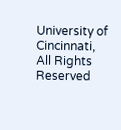University of Cincinnati, All Rights Reserved